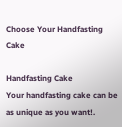Choose Your Handfasting Cake

Handfasting Cake
Your handfasting cake can be as unique as you want!.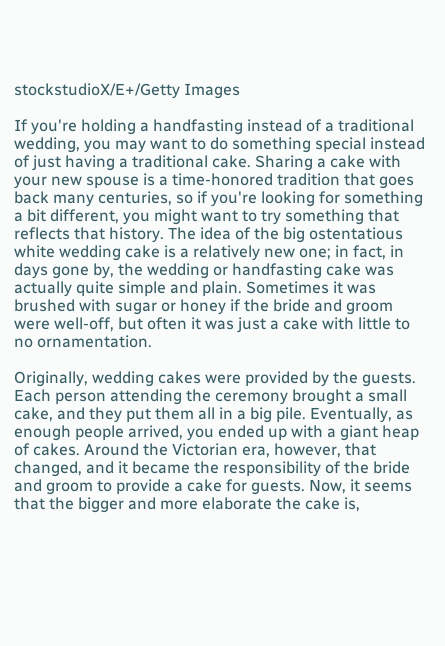stockstudioX/E+/Getty Images

If you're holding a handfasting instead of a traditional wedding, you may want to do something special instead of just having a traditional cake. Sharing a cake with your new spouse is a time-honored tradition that goes back many centuries, so if you're looking for something a bit different, you might want to try something that reflects that history. The idea of the big ostentatious white wedding cake is a relatively new one; in fact, in days gone by, the wedding or handfasting cake was actually quite simple and plain. Sometimes it was brushed with sugar or honey if the bride and groom were well-off, but often it was just a cake with little to no ornamentation.

Originally, wedding cakes were provided by the guests. Each person attending the ceremony brought a small cake, and they put them all in a big pile. Eventually, as enough people arrived, you ended up with a giant heap of cakes. Around the Victorian era, however, that changed, and it became the responsibility of the bride and groom to provide a cake for guests. Now, it seems that the bigger and more elaborate the cake is,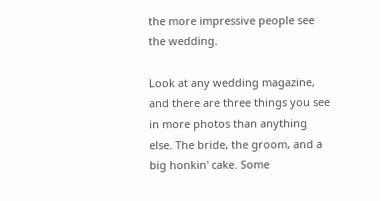the more impressive people see the wedding.

Look at any wedding magazine, and there are three things you see in more photos than anything else. The bride, the groom, and a big honkin' cake. Some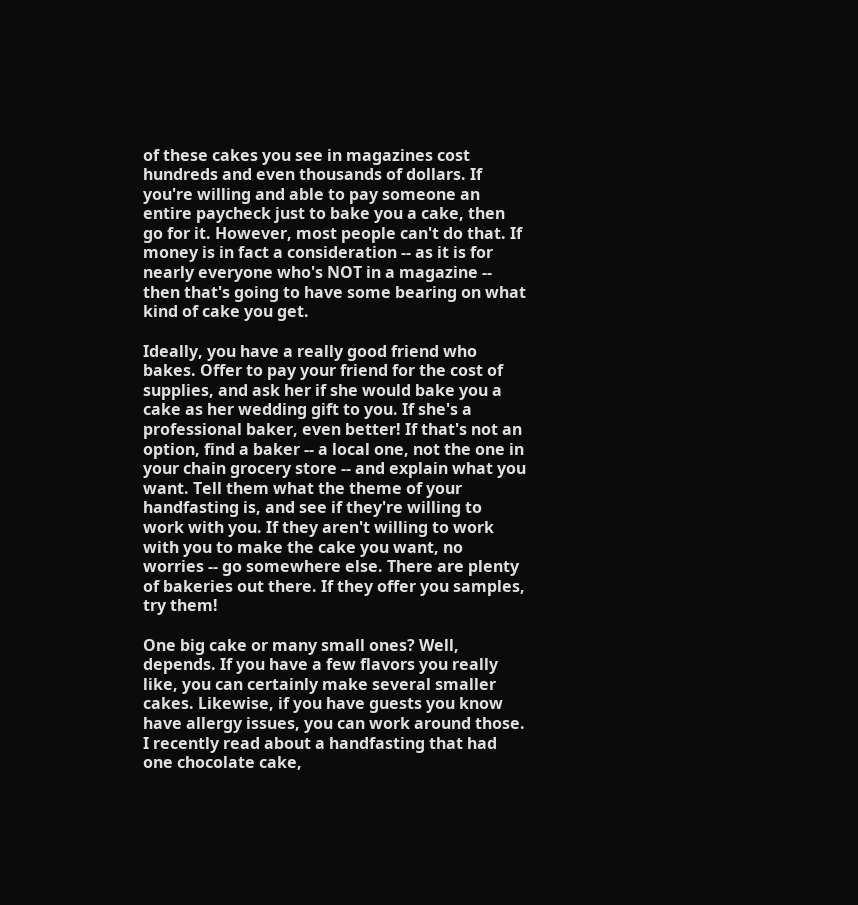of these cakes you see in magazines cost hundreds and even thousands of dollars. If you're willing and able to pay someone an entire paycheck just to bake you a cake, then go for it. However, most people can't do that. If money is in fact a consideration -- as it is for nearly everyone who's NOT in a magazine -- then that's going to have some bearing on what kind of cake you get.

Ideally, you have a really good friend who bakes. Offer to pay your friend for the cost of supplies, and ask her if she would bake you a cake as her wedding gift to you. If she's a professional baker, even better! If that's not an option, find a baker -- a local one, not the one in your chain grocery store -- and explain what you want. Tell them what the theme of your handfasting is, and see if they're willing to work with you. If they aren't willing to work with you to make the cake you want, no worries -- go somewhere else. There are plenty of bakeries out there. If they offer you samples, try them!

One big cake or many small ones? Well, depends. If you have a few flavors you really like, you can certainly make several smaller cakes. Likewise, if you have guests you know have allergy issues, you can work around those. I recently read about a handfasting that had one chocolate cake,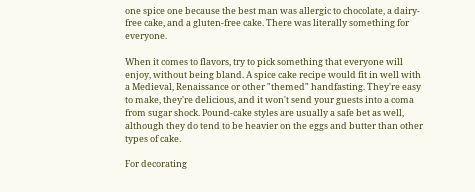one spice one because the best man was allergic to chocolate, a dairy-free cake, and a gluten-free cake. There was literally something for everyone.

When it comes to flavors, try to pick something that everyone will enjoy, without being bland. A spice cake recipe would fit in well with a Medieval, Renaissance or other "themed" handfasting. They're easy to make, they're delicious, and it won't send your guests into a coma from sugar shock. Pound-cake styles are usually a safe bet as well, although they do tend to be heavier on the eggs and butter than other types of cake.

For decorating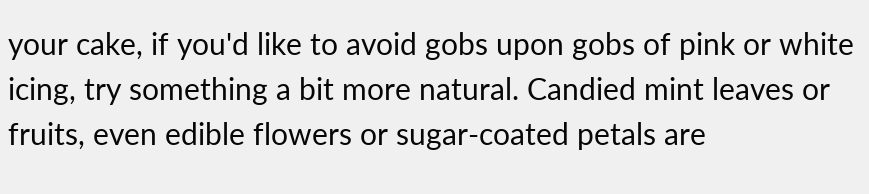your cake, if you'd like to avoid gobs upon gobs of pink or white icing, try something a bit more natural. Candied mint leaves or fruits, even edible flowers or sugar-coated petals are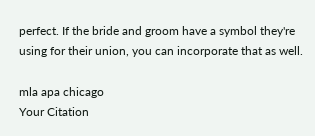perfect. If the bride and groom have a symbol they're using for their union, you can incorporate that as well.

mla apa chicago
Your Citation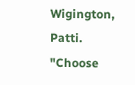Wigington, Patti. "Choose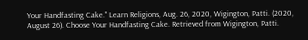Your Handfasting Cake." Learn Religions, Aug. 26, 2020, Wigington, Patti. (2020, August 26). Choose Your Handfasting Cake. Retrieved from Wigington, Patti.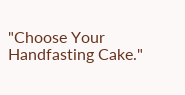"Choose Your Handfasting Cake."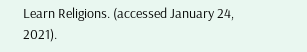Learn Religions. (accessed January 24, 2021).